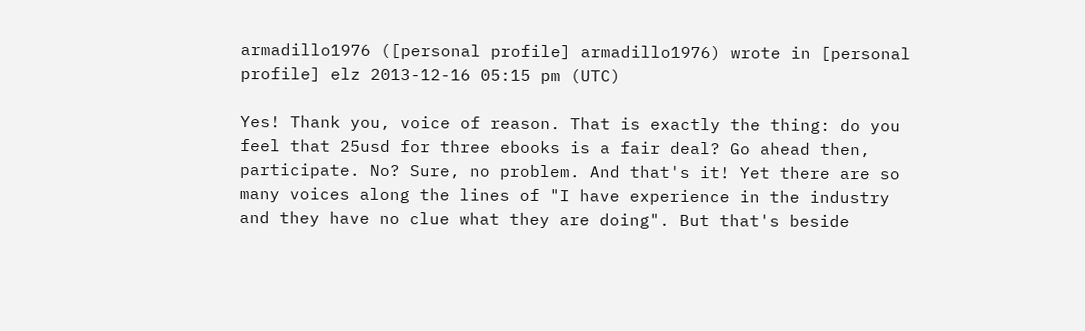armadillo1976 ([personal profile] armadillo1976) wrote in [personal profile] elz 2013-12-16 05:15 pm (UTC)

Yes! Thank you, voice of reason. That is exactly the thing: do you feel that 25usd for three ebooks is a fair deal? Go ahead then, participate. No? Sure, no problem. And that's it! Yet there are so many voices along the lines of "I have experience in the industry and they have no clue what they are doing". But that's beside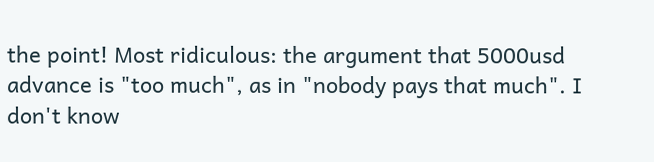the point! Most ridiculous: the argument that 5000usd advance is "too much", as in "nobody pays that much". I don't know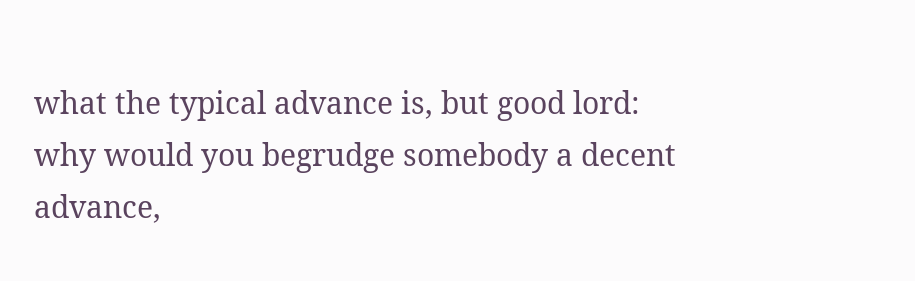what the typical advance is, but good lord: why would you begrudge somebody a decent advance,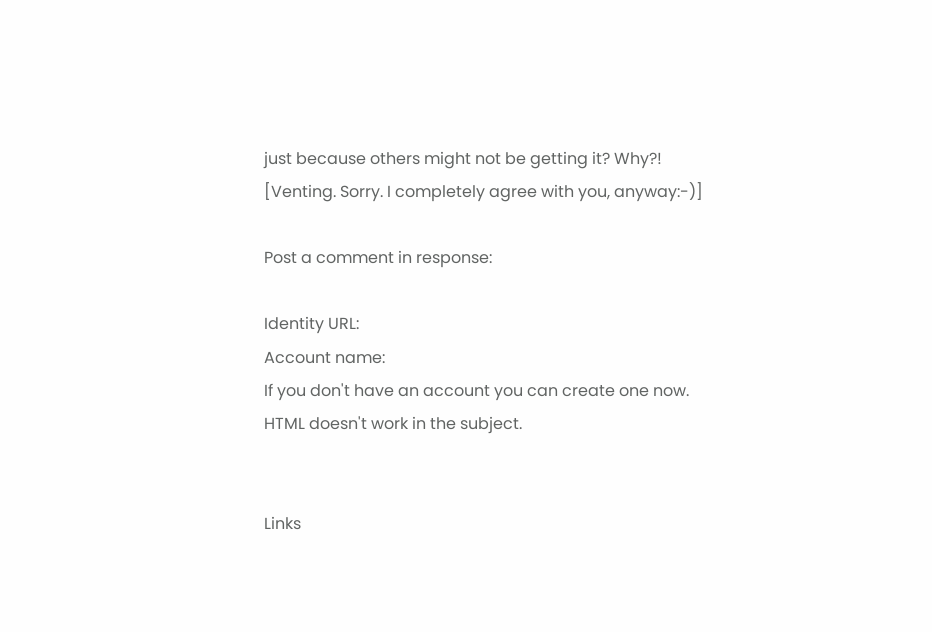just because others might not be getting it? Why?!
[Venting. Sorry. I completely agree with you, anyway:-)]

Post a comment in response:

Identity URL:
Account name:
If you don't have an account you can create one now.
HTML doesn't work in the subject.


Links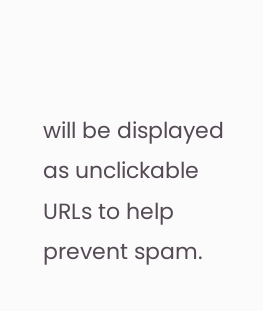will be displayed as unclickable URLs to help prevent spam.